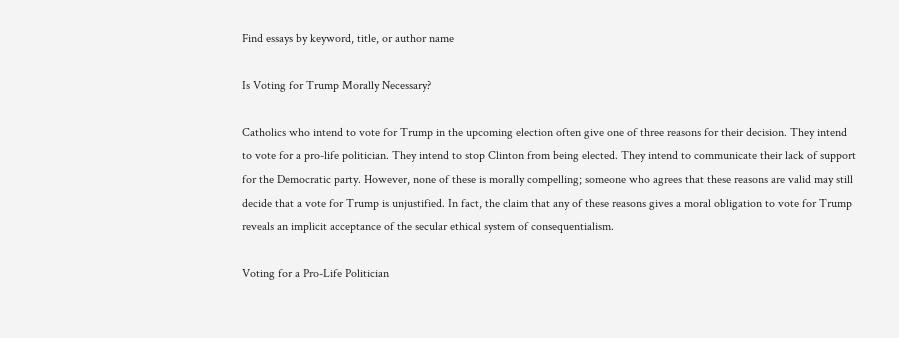Find essays by keyword, title, or author name

Is Voting for Trump Morally Necessary?

Catholics who intend to vote for Trump in the upcoming election often give one of three reasons for their decision. They intend to vote for a pro-life politician. They intend to stop Clinton from being elected. They intend to communicate their lack of support for the Democratic party. However, none of these is morally compelling; someone who agrees that these reasons are valid may still decide that a vote for Trump is unjustified. In fact, the claim that any of these reasons gives a moral obligation to vote for Trump reveals an implicit acceptance of the secular ethical system of consequentialism.

Voting for a Pro-Life Politician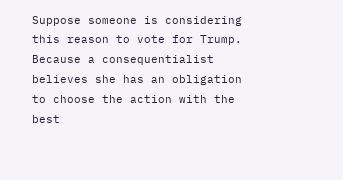Suppose someone is considering this reason to vote for Trump. Because a consequentialist believes she has an obligation to choose the action with the best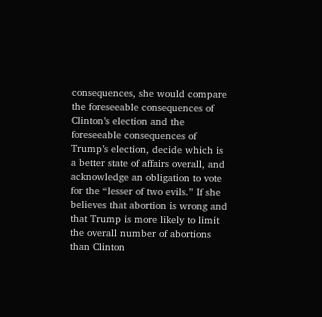consequences, she would compare the foreseeable consequences of Clinton’s election and the foreseeable consequences of Trump’s election, decide which is a better state of affairs overall, and acknowledge an obligation to vote for the “lesser of two evils.” If she believes that abortion is wrong and that Trump is more likely to limit the overall number of abortions than Clinton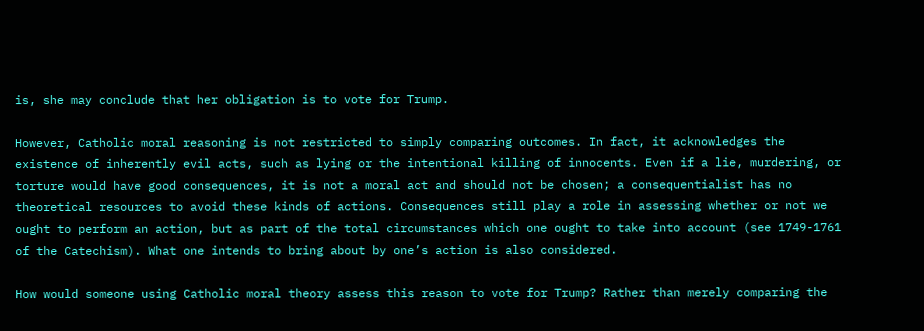is, she may conclude that her obligation is to vote for Trump.

However, Catholic moral reasoning is not restricted to simply comparing outcomes. In fact, it acknowledges the existence of inherently evil acts, such as lying or the intentional killing of innocents. Even if a lie, murdering, or torture would have good consequences, it is not a moral act and should not be chosen; a consequentialist has no theoretical resources to avoid these kinds of actions. Consequences still play a role in assessing whether or not we ought to perform an action, but as part of the total circumstances which one ought to take into account (see 1749-1761 of the Catechism). What one intends to bring about by one’s action is also considered.

How would someone using Catholic moral theory assess this reason to vote for Trump? Rather than merely comparing the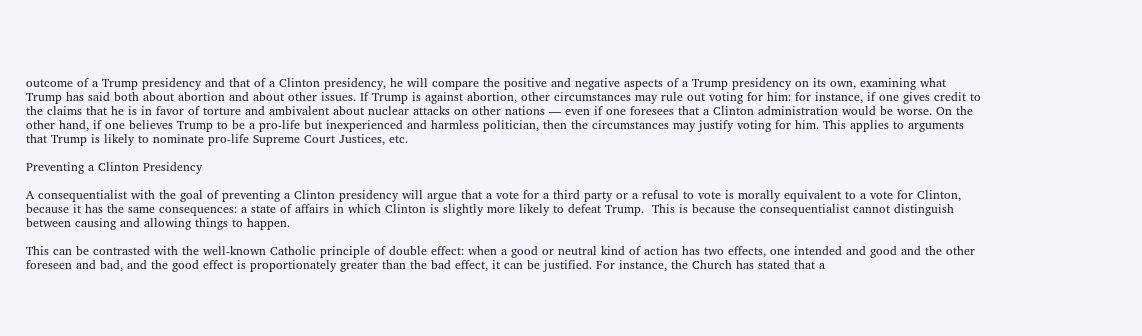outcome of a Trump presidency and that of a Clinton presidency, he will compare the positive and negative aspects of a Trump presidency on its own, examining what Trump has said both about abortion and about other issues. If Trump is against abortion, other circumstances may rule out voting for him: for instance, if one gives credit to the claims that he is in favor of torture and ambivalent about nuclear attacks on other nations — even if one foresees that a Clinton administration would be worse. On the other hand, if one believes Trump to be a pro-life but inexperienced and harmless politician, then the circumstances may justify voting for him. This applies to arguments that Trump is likely to nominate pro-life Supreme Court Justices, etc.

Preventing a Clinton Presidency

A consequentialist with the goal of preventing a Clinton presidency will argue that a vote for a third party or a refusal to vote is morally equivalent to a vote for Clinton, because it has the same consequences: a state of affairs in which Clinton is slightly more likely to defeat Trump.  This is because the consequentialist cannot distinguish between causing and allowing things to happen.

This can be contrasted with the well-known Catholic principle of double effect: when a good or neutral kind of action has two effects, one intended and good and the other foreseen and bad, and the good effect is proportionately greater than the bad effect, it can be justified. For instance, the Church has stated that a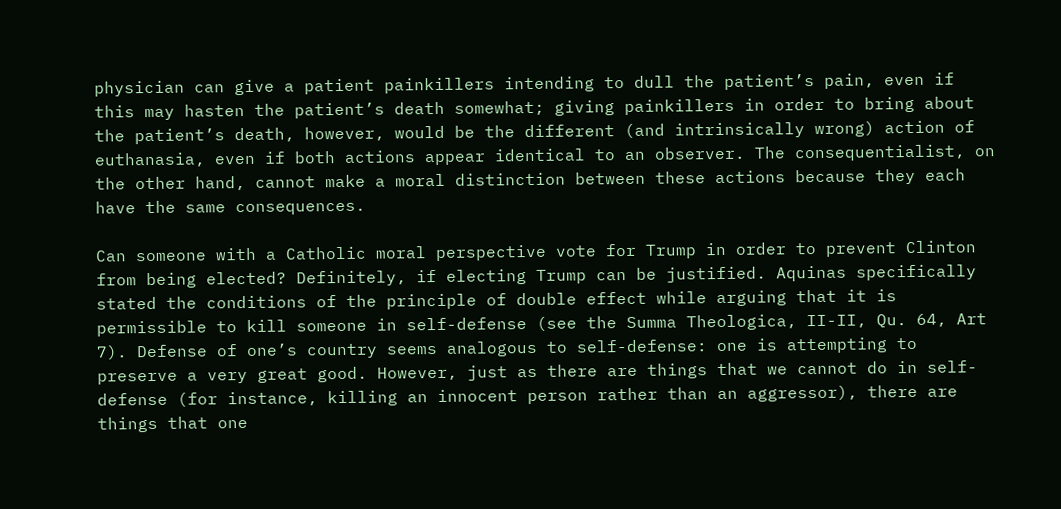physician can give a patient painkillers intending to dull the patient’s pain, even if this may hasten the patient’s death somewhat; giving painkillers in order to bring about the patient’s death, however, would be the different (and intrinsically wrong) action of euthanasia, even if both actions appear identical to an observer. The consequentialist, on the other hand, cannot make a moral distinction between these actions because they each have the same consequences.

Can someone with a Catholic moral perspective vote for Trump in order to prevent Clinton from being elected? Definitely, if electing Trump can be justified. Aquinas specifically stated the conditions of the principle of double effect while arguing that it is permissible to kill someone in self-defense (see the Summa Theologica, II-II, Qu. 64, Art 7). Defense of one’s country seems analogous to self-defense: one is attempting to preserve a very great good. However, just as there are things that we cannot do in self-defense (for instance, killing an innocent person rather than an aggressor), there are things that one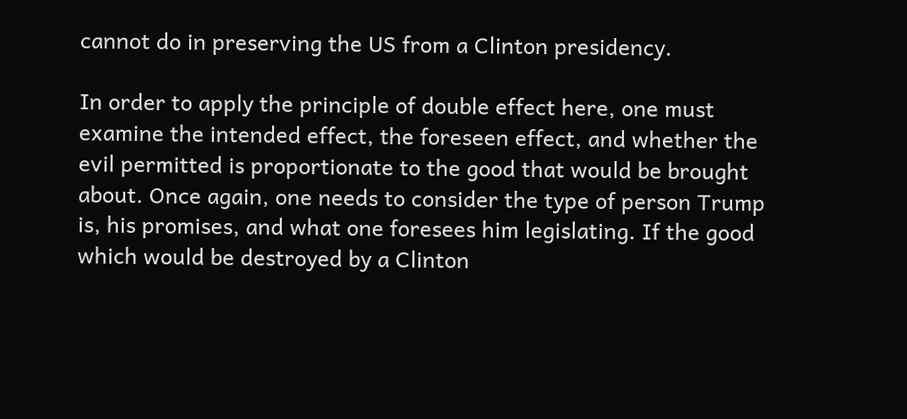cannot do in preserving the US from a Clinton presidency.

In order to apply the principle of double effect here, one must examine the intended effect, the foreseen effect, and whether the evil permitted is proportionate to the good that would be brought about. Once again, one needs to consider the type of person Trump is, his promises, and what one foresees him legislating. If the good which would be destroyed by a Clinton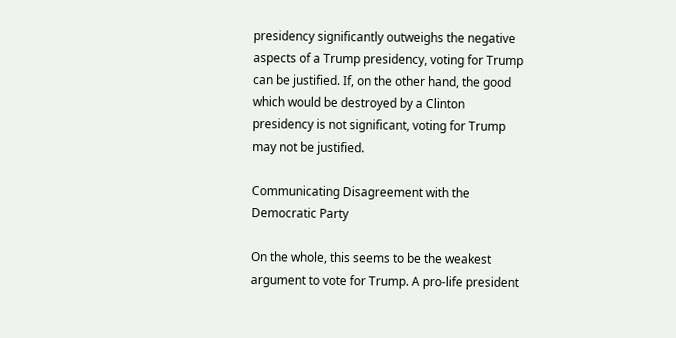presidency significantly outweighs the negative aspects of a Trump presidency, voting for Trump can be justified. If, on the other hand, the good which would be destroyed by a Clinton presidency is not significant, voting for Trump may not be justified.

Communicating Disagreement with the Democratic Party

On the whole, this seems to be the weakest argument to vote for Trump. A pro-life president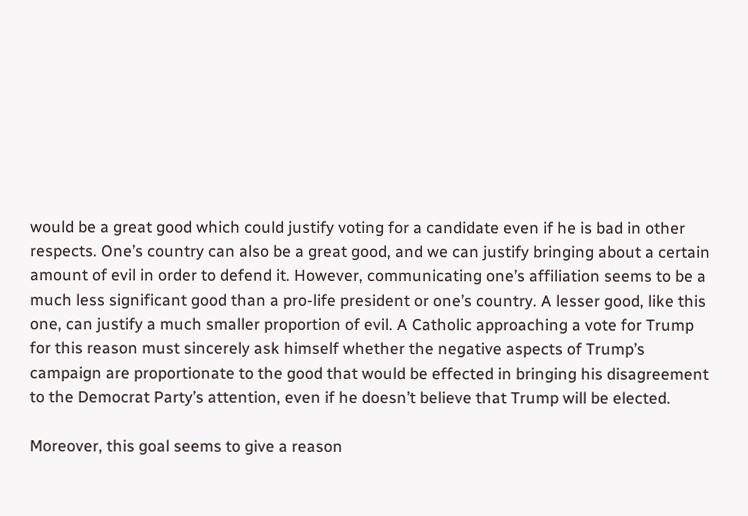would be a great good which could justify voting for a candidate even if he is bad in other respects. One’s country can also be a great good, and we can justify bringing about a certain amount of evil in order to defend it. However, communicating one’s affiliation seems to be a much less significant good than a pro-life president or one’s country. A lesser good, like this one, can justify a much smaller proportion of evil. A Catholic approaching a vote for Trump for this reason must sincerely ask himself whether the negative aspects of Trump’s campaign are proportionate to the good that would be effected in bringing his disagreement to the Democrat Party’s attention, even if he doesn’t believe that Trump will be elected.

Moreover, this goal seems to give a reason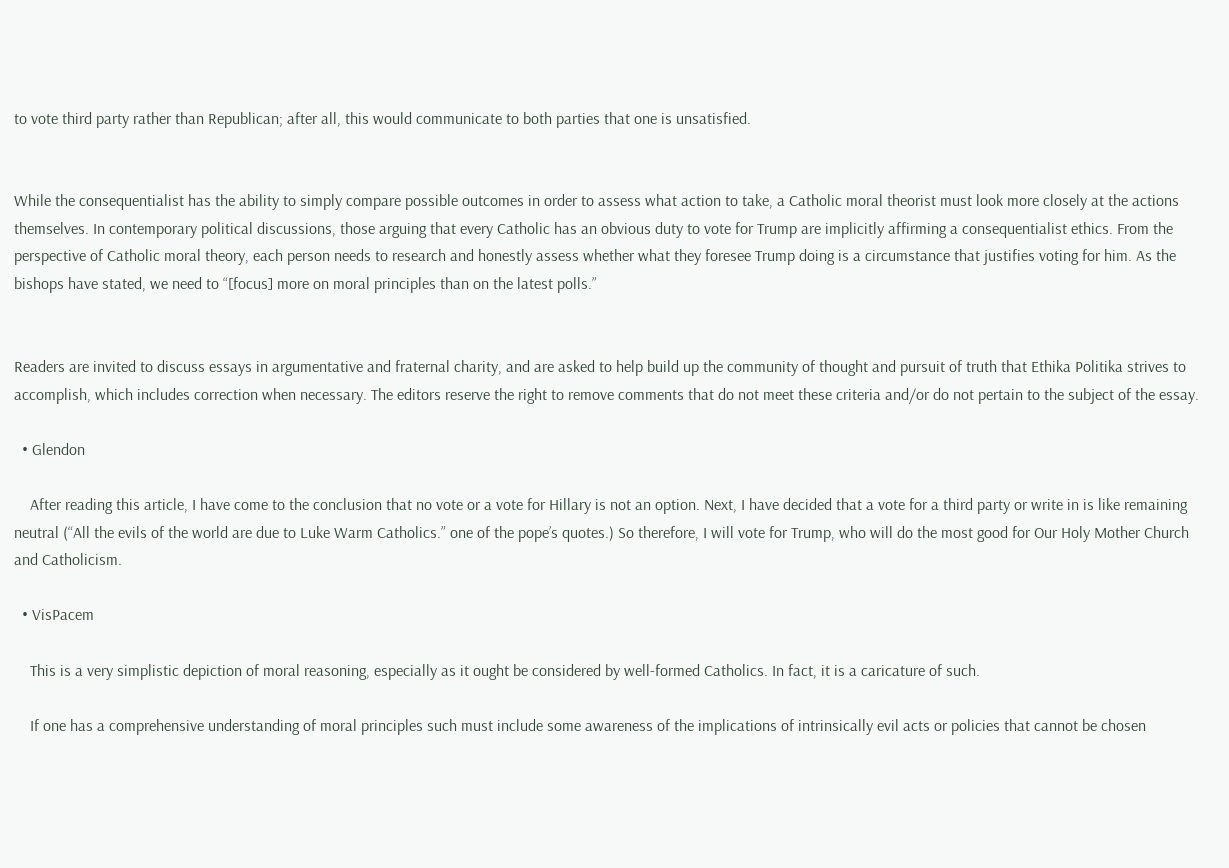to vote third party rather than Republican; after all, this would communicate to both parties that one is unsatisfied.


While the consequentialist has the ability to simply compare possible outcomes in order to assess what action to take, a Catholic moral theorist must look more closely at the actions themselves. In contemporary political discussions, those arguing that every Catholic has an obvious duty to vote for Trump are implicitly affirming a consequentialist ethics. From the perspective of Catholic moral theory, each person needs to research and honestly assess whether what they foresee Trump doing is a circumstance that justifies voting for him. As the bishops have stated, we need to “[focus] more on moral principles than on the latest polls.”


Readers are invited to discuss essays in argumentative and fraternal charity, and are asked to help build up the community of thought and pursuit of truth that Ethika Politika strives to accomplish, which includes correction when necessary. The editors reserve the right to remove comments that do not meet these criteria and/or do not pertain to the subject of the essay.

  • Glendon

    After reading this article, I have come to the conclusion that no vote or a vote for Hillary is not an option. Next, I have decided that a vote for a third party or write in is like remaining neutral (“All the evils of the world are due to Luke Warm Catholics.” one of the pope’s quotes.) So therefore, I will vote for Trump, who will do the most good for Our Holy Mother Church and Catholicism.

  • VisPacem

    This is a very simplistic depiction of moral reasoning, especially as it ought be considered by well-formed Catholics. In fact, it is a caricature of such.

    If one has a comprehensive understanding of moral principles such must include some awareness of the implications of intrinsically evil acts or policies that cannot be chosen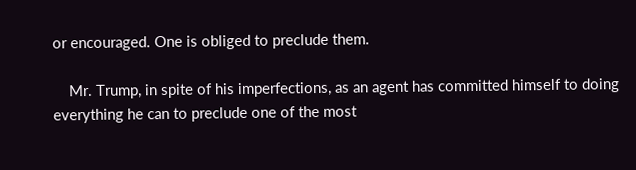or encouraged. One is obliged to preclude them.

    Mr. Trump, in spite of his imperfections, as an agent has committed himself to doing everything he can to preclude one of the most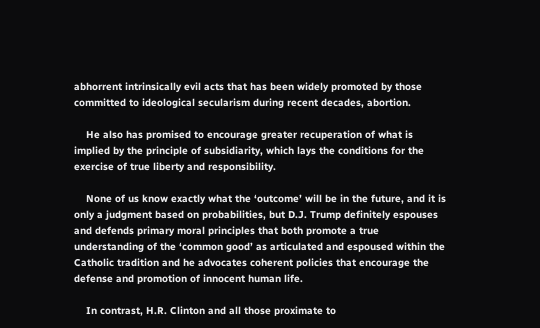abhorrent intrinsically evil acts that has been widely promoted by those committed to ideological secularism during recent decades, abortion.

    He also has promised to encourage greater recuperation of what is implied by the principle of subsidiarity, which lays the conditions for the exercise of true liberty and responsibility.

    None of us know exactly what the ‘outcome’ will be in the future, and it is only a judgment based on probabilities, but D.J. Trump definitely espouses and defends primary moral principles that both promote a true understanding of the ‘common good’ as articulated and espoused within the Catholic tradition and he advocates coherent policies that encourage the defense and promotion of innocent human life.

    In contrast, H.R. Clinton and all those proximate to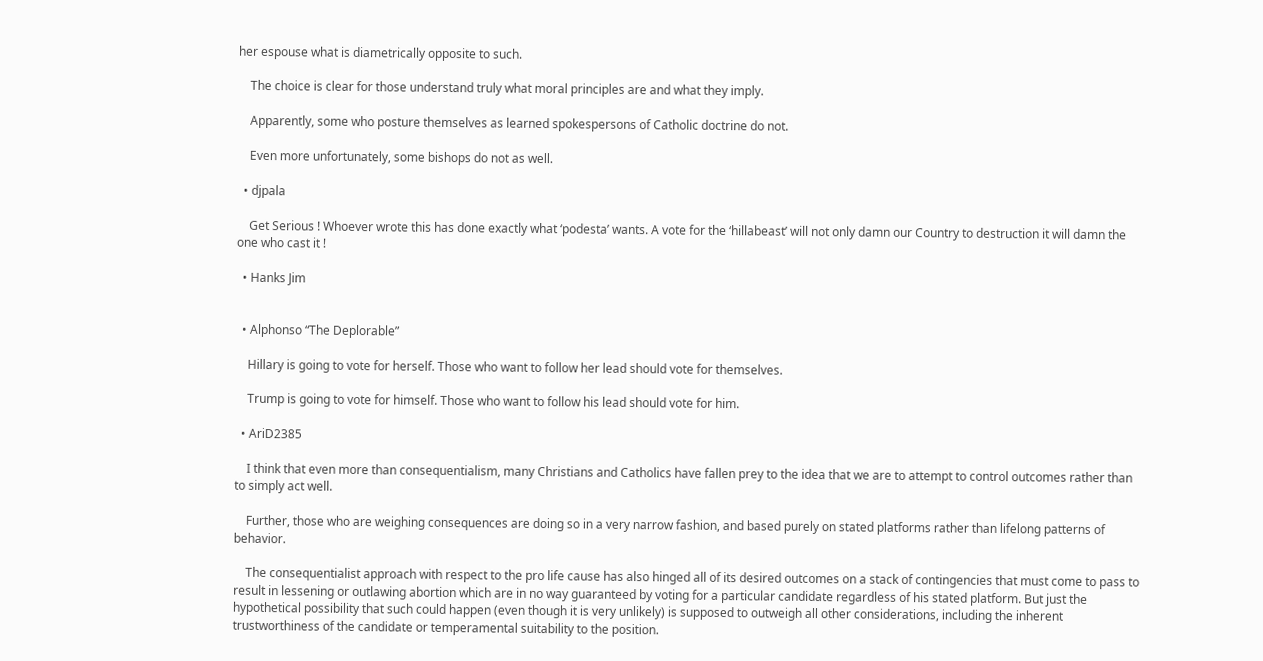her espouse what is diametrically opposite to such.

    The choice is clear for those understand truly what moral principles are and what they imply.

    Apparently, some who posture themselves as learned spokespersons of Catholic doctrine do not.

    Even more unfortunately, some bishops do not as well.

  • djpala

    Get Serious ! Whoever wrote this has done exactly what ‘podesta’ wants. A vote for the ‘hillabeast’ will not only damn our Country to destruction it will damn the one who cast it !

  • Hanks Jim


  • Alphonso “The Deplorable”

    Hillary is going to vote for herself. Those who want to follow her lead should vote for themselves.

    Trump is going to vote for himself. Those who want to follow his lead should vote for him.

  • AriD2385

    I think that even more than consequentialism, many Christians and Catholics have fallen prey to the idea that we are to attempt to control outcomes rather than to simply act well.

    Further, those who are weighing consequences are doing so in a very narrow fashion, and based purely on stated platforms rather than lifelong patterns of behavior.

    The consequentialist approach with respect to the pro life cause has also hinged all of its desired outcomes on a stack of contingencies that must come to pass to result in lessening or outlawing abortion which are in no way guaranteed by voting for a particular candidate regardless of his stated platform. But just the hypothetical possibility that such could happen (even though it is very unlikely) is supposed to outweigh all other considerations, including the inherent trustworthiness of the candidate or temperamental suitability to the position.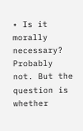• Is it morally necessary? Probably not. But the question is whether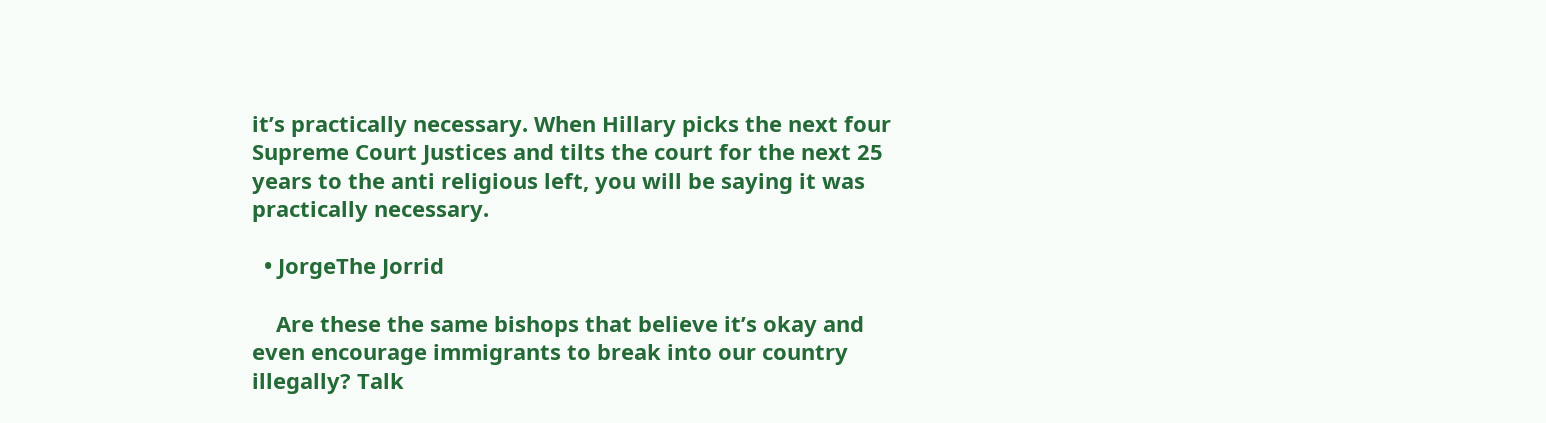it’s practically necessary. When Hillary picks the next four Supreme Court Justices and tilts the court for the next 25 years to the anti religious left, you will be saying it was practically necessary.

  • JorgeThe Jorrid

    Are these the same bishops that believe it’s okay and even encourage immigrants to break into our country illegally? Talk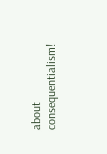about consequentialism!